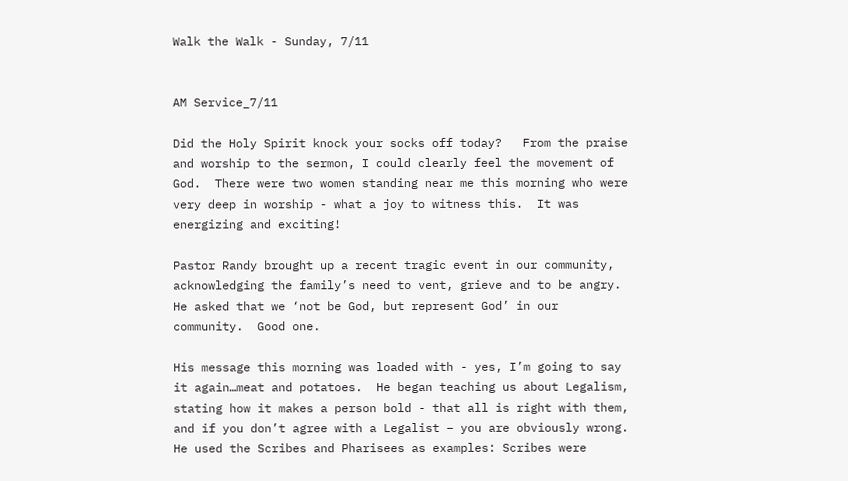Walk the Walk - Sunday, 7/11


AM Service_7/11

Did the Holy Spirit knock your socks off today?   From the praise and worship to the sermon, I could clearly feel the movement of God.  There were two women standing near me this morning who were very deep in worship - what a joy to witness this.  It was energizing and exciting!

Pastor Randy brought up a recent tragic event in our community, acknowledging the family’s need to vent, grieve and to be angry.  He asked that we ‘not be God, but represent God’ in our community.  Good one.

His message this morning was loaded with - yes, I’m going to say it again…meat and potatoes.  He began teaching us about Legalism, stating how it makes a person bold - that all is right with them, and if you don’t agree with a Legalist – you are obviously wrong.  He used the Scribes and Pharisees as examples: Scribes were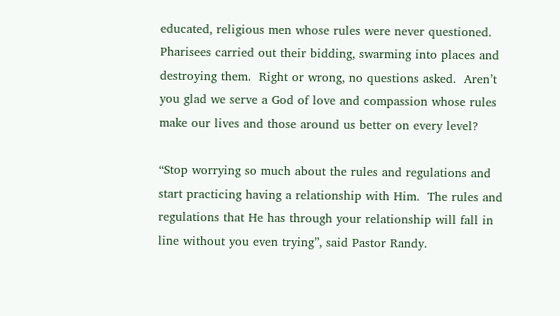educated, religious men whose rules were never questioned.  Pharisees carried out their bidding, swarming into places and destroying them.  Right or wrong, no questions asked.  Aren’t you glad we serve a God of love and compassion whose rules make our lives and those around us better on every level?

“Stop worrying so much about the rules and regulations and start practicing having a relationship with Him.  The rules and regulations that He has through your relationship will fall in line without you even trying”, said Pastor Randy.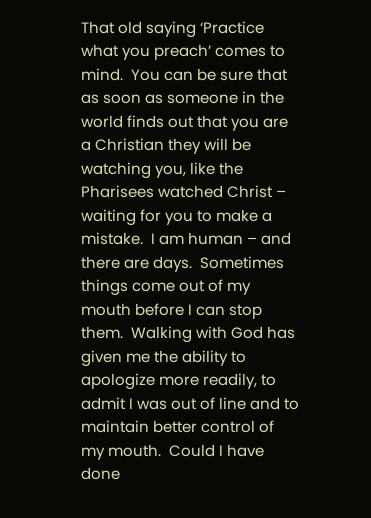That old saying ‘Practice what you preach’ comes to mind.  You can be sure that as soon as someone in the world finds out that you are a Christian they will be watching you, like the Pharisees watched Christ – waiting for you to make a mistake.  I am human – and there are days.  Sometimes things come out of my mouth before I can stop them.  Walking with God has given me the ability to apologize more readily, to admit I was out of line and to maintain better control of my mouth.  Could I have done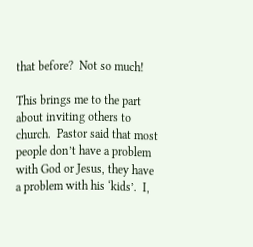that before?  Not so much!

This brings me to the part about inviting others to church.  Pastor said that most people don’t have a problem with God or Jesus, they have a problem with his ‘kids’.  I,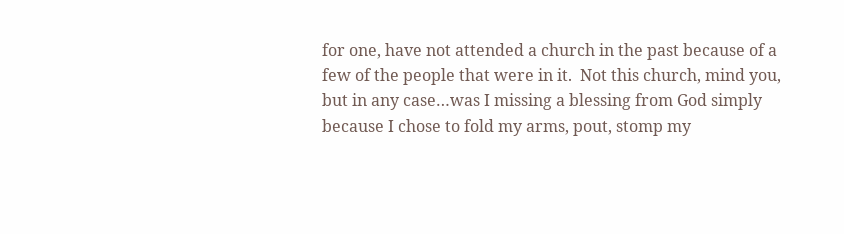for one, have not attended a church in the past because of a few of the people that were in it.  Not this church, mind you, but in any case…was I missing a blessing from God simply because I chose to fold my arms, pout, stomp my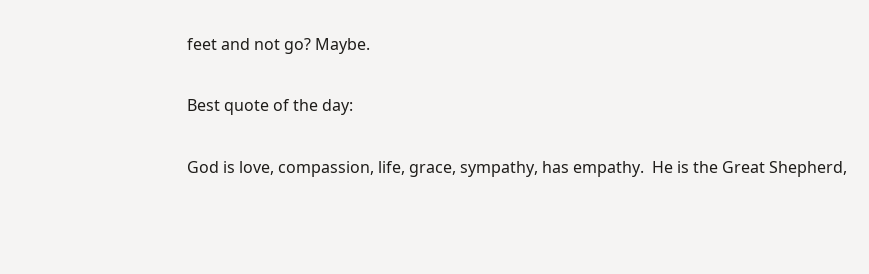feet and not go? Maybe.

Best quote of the day:

God is love, compassion, life, grace, sympathy, has empathy.  He is the Great Shepherd,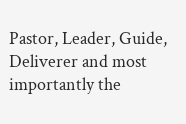Pastor, Leader, Guide, Deliverer and most importantly the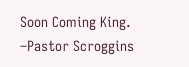Soon Coming King.   –Pastor Scroggins